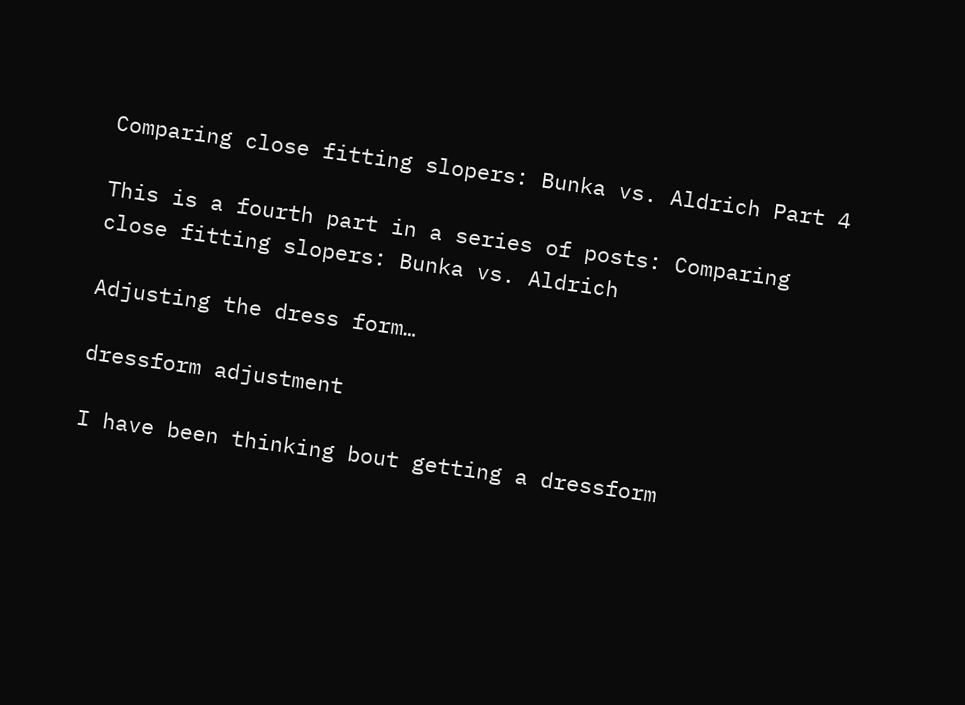Comparing close fitting slopers: Bunka vs. Aldrich Part 4

This is a fourth part in a series of posts: Comparing close fitting slopers: Bunka vs. Aldrich

Adjusting the dress form…

dressform adjustment

I have been thinking bout getting a dressform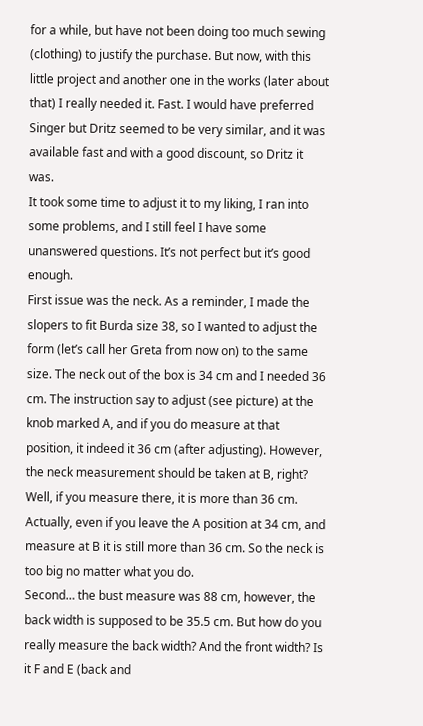for a while, but have not been doing too much sewing (clothing) to justify the purchase. But now, with this little project and another one in the works (later about that) I really needed it. Fast. I would have preferred Singer but Dritz seemed to be very similar, and it was available fast and with a good discount, so Dritz it was.
It took some time to adjust it to my liking, I ran into some problems, and I still feel I have some unanswered questions. It’s not perfect but it’s good enough.
First issue was the neck. As a reminder, I made the slopers to fit Burda size 38, so I wanted to adjust the form (let’s call her Greta from now on) to the same size. The neck out of the box is 34 cm and I needed 36 cm. The instruction say to adjust (see picture) at the knob marked A, and if you do measure at that position, it indeed it 36 cm (after adjusting). However, the neck measurement should be taken at B, right? Well, if you measure there, it is more than 36 cm. Actually, even if you leave the A position at 34 cm, and measure at B it is still more than 36 cm. So the neck is too big no matter what you do.
Second… the bust measure was 88 cm, however, the back width is supposed to be 35.5 cm. But how do you really measure the back width? And the front width? Is it F and E (back and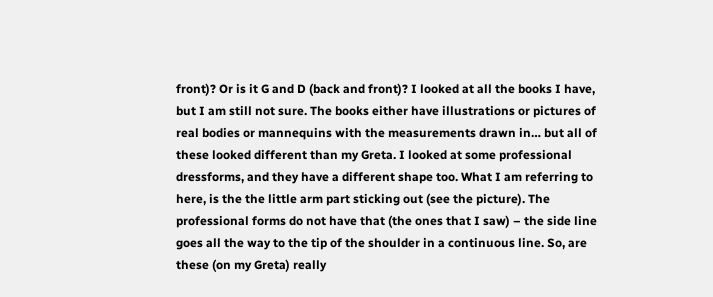front)? Or is it G and D (back and front)? I looked at all the books I have, but I am still not sure. The books either have illustrations or pictures of real bodies or mannequins with the measurements drawn in… but all of these looked different than my Greta. I looked at some professional dressforms, and they have a different shape too. What I am referring to here, is the the little arm part sticking out (see the picture). The professional forms do not have that (the ones that I saw) – the side line goes all the way to the tip of the shoulder in a continuous line. So, are these (on my Greta) really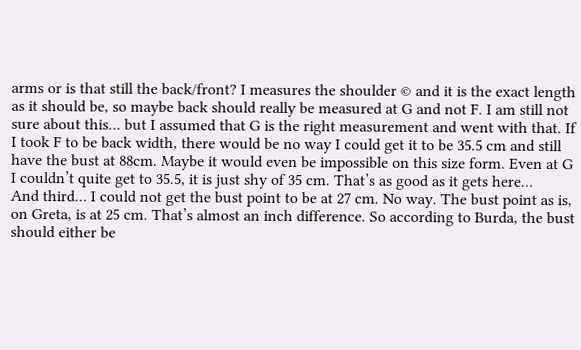arms or is that still the back/front? I measures the shoulder © and it is the exact length as it should be, so maybe back should really be measured at G and not F. I am still not sure about this… but I assumed that G is the right measurement and went with that. If I took F to be back width, there would be no way I could get it to be 35.5 cm and still have the bust at 88cm. Maybe it would even be impossible on this size form. Even at G I couldn’t quite get to 35.5, it is just shy of 35 cm. That’s as good as it gets here…
And third… I could not get the bust point to be at 27 cm. No way. The bust point as is, on Greta, is at 25 cm. That’s almost an inch difference. So according to Burda, the bust should either be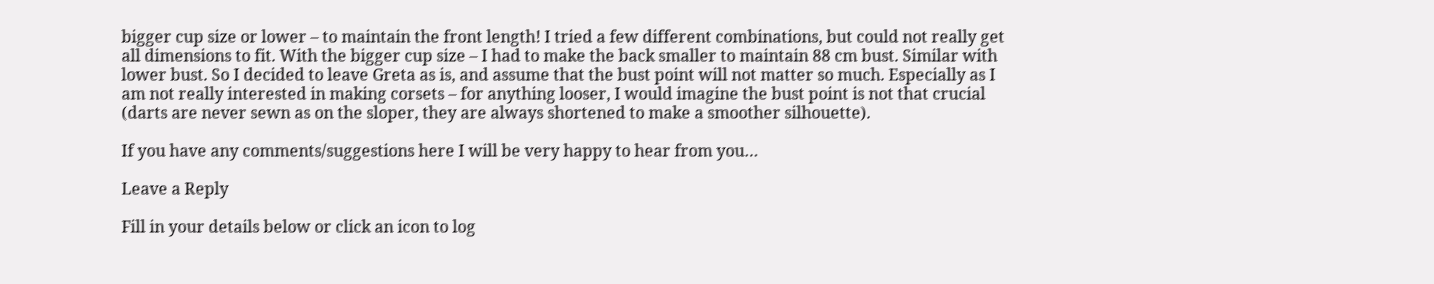bigger cup size or lower – to maintain the front length! I tried a few different combinations, but could not really get all dimensions to fit. With the bigger cup size – I had to make the back smaller to maintain 88 cm bust. Similar with lower bust. So I decided to leave Greta as is, and assume that the bust point will not matter so much. Especially as I am not really interested in making corsets – for anything looser, I would imagine the bust point is not that crucial (darts are never sewn as on the sloper, they are always shortened to make a smoother silhouette).

If you have any comments/suggestions here I will be very happy to hear from you…

Leave a Reply

Fill in your details below or click an icon to log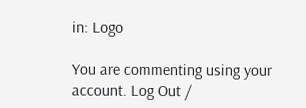in: Logo

You are commenting using your account. Log Out /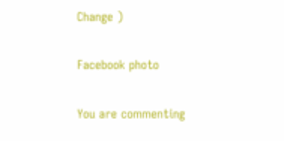Change )

Facebook photo

You are commenting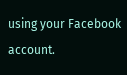using your Facebook account.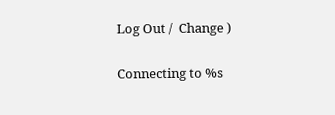Log Out /  Change )

Connecting to %s